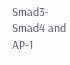Smad3-Smad4 and AP-1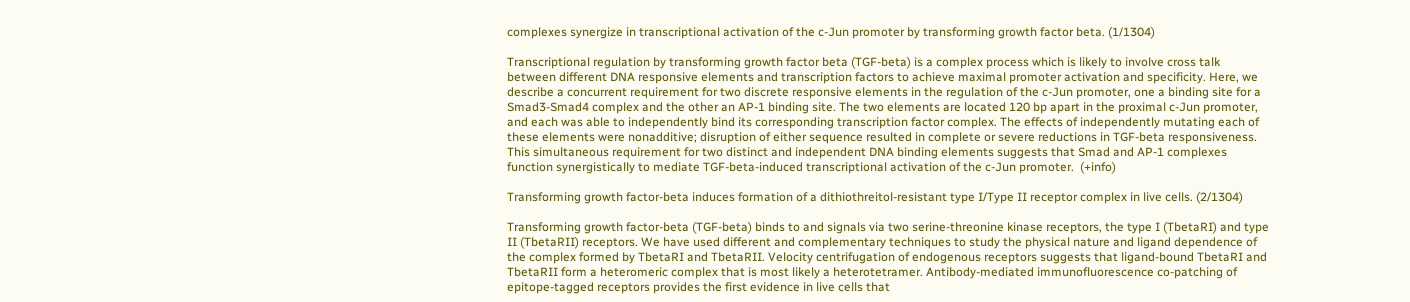complexes synergize in transcriptional activation of the c-Jun promoter by transforming growth factor beta. (1/1304)

Transcriptional regulation by transforming growth factor beta (TGF-beta) is a complex process which is likely to involve cross talk between different DNA responsive elements and transcription factors to achieve maximal promoter activation and specificity. Here, we describe a concurrent requirement for two discrete responsive elements in the regulation of the c-Jun promoter, one a binding site for a Smad3-Smad4 complex and the other an AP-1 binding site. The two elements are located 120 bp apart in the proximal c-Jun promoter, and each was able to independently bind its corresponding transcription factor complex. The effects of independently mutating each of these elements were nonadditive; disruption of either sequence resulted in complete or severe reductions in TGF-beta responsiveness. This simultaneous requirement for two distinct and independent DNA binding elements suggests that Smad and AP-1 complexes function synergistically to mediate TGF-beta-induced transcriptional activation of the c-Jun promoter.  (+info)

Transforming growth factor-beta induces formation of a dithiothreitol-resistant type I/Type II receptor complex in live cells. (2/1304)

Transforming growth factor-beta (TGF-beta) binds to and signals via two serine-threonine kinase receptors, the type I (TbetaRI) and type II (TbetaRII) receptors. We have used different and complementary techniques to study the physical nature and ligand dependence of the complex formed by TbetaRI and TbetaRII. Velocity centrifugation of endogenous receptors suggests that ligand-bound TbetaRI and TbetaRII form a heteromeric complex that is most likely a heterotetramer. Antibody-mediated immunofluorescence co-patching of epitope-tagged receptors provides the first evidence in live cells that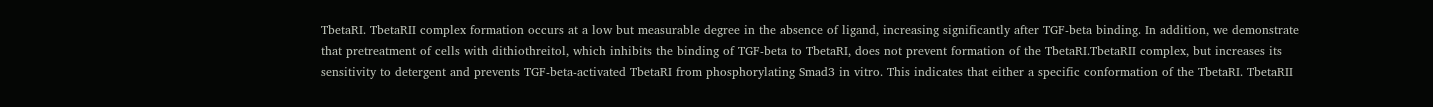TbetaRI. TbetaRII complex formation occurs at a low but measurable degree in the absence of ligand, increasing significantly after TGF-beta binding. In addition, we demonstrate that pretreatment of cells with dithiothreitol, which inhibits the binding of TGF-beta to TbetaRI, does not prevent formation of the TbetaRI.TbetaRII complex, but increases its sensitivity to detergent and prevents TGF-beta-activated TbetaRI from phosphorylating Smad3 in vitro. This indicates that either a specific conformation of the TbetaRI. TbetaRII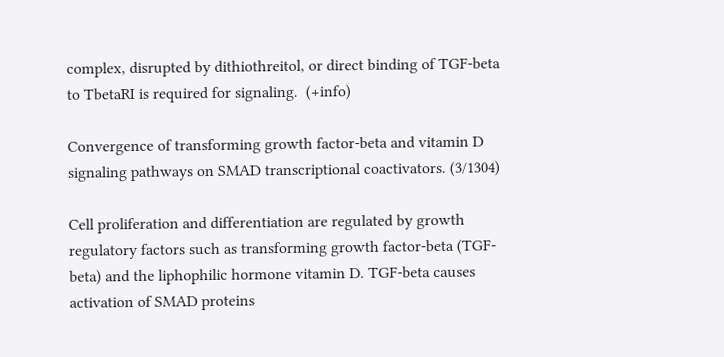complex, disrupted by dithiothreitol, or direct binding of TGF-beta to TbetaRI is required for signaling.  (+info)

Convergence of transforming growth factor-beta and vitamin D signaling pathways on SMAD transcriptional coactivators. (3/1304)

Cell proliferation and differentiation are regulated by growth regulatory factors such as transforming growth factor-beta (TGF-beta) and the liphophilic hormone vitamin D. TGF-beta causes activation of SMAD proteins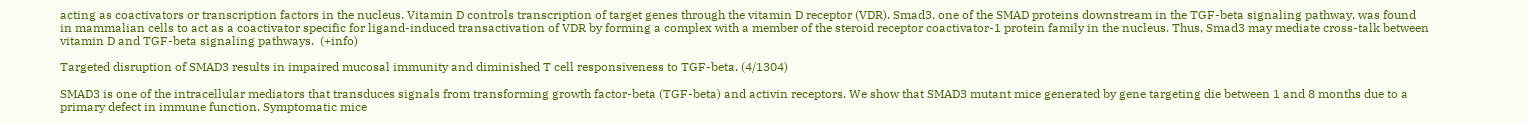acting as coactivators or transcription factors in the nucleus. Vitamin D controls transcription of target genes through the vitamin D receptor (VDR). Smad3, one of the SMAD proteins downstream in the TGF-beta signaling pathway, was found in mammalian cells to act as a coactivator specific for ligand-induced transactivation of VDR by forming a complex with a member of the steroid receptor coactivator-1 protein family in the nucleus. Thus, Smad3 may mediate cross-talk between vitamin D and TGF-beta signaling pathways.  (+info)

Targeted disruption of SMAD3 results in impaired mucosal immunity and diminished T cell responsiveness to TGF-beta. (4/1304)

SMAD3 is one of the intracellular mediators that transduces signals from transforming growth factor-beta (TGF-beta) and activin receptors. We show that SMAD3 mutant mice generated by gene targeting die between 1 and 8 months due to a primary defect in immune function. Symptomatic mice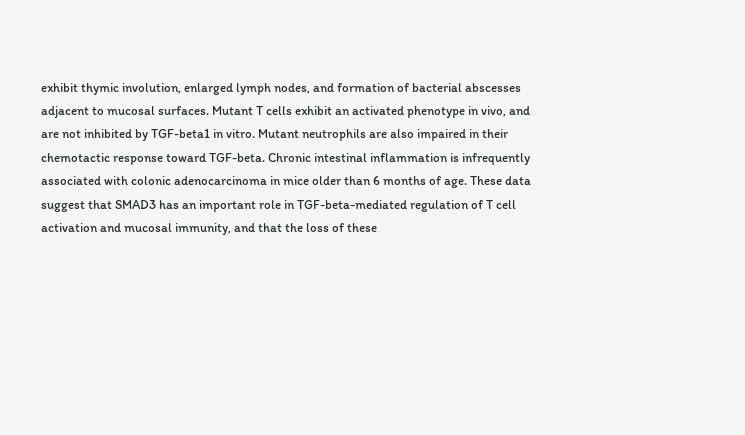exhibit thymic involution, enlarged lymph nodes, and formation of bacterial abscesses adjacent to mucosal surfaces. Mutant T cells exhibit an activated phenotype in vivo, and are not inhibited by TGF-beta1 in vitro. Mutant neutrophils are also impaired in their chemotactic response toward TGF-beta. Chronic intestinal inflammation is infrequently associated with colonic adenocarcinoma in mice older than 6 months of age. These data suggest that SMAD3 has an important role in TGF-beta-mediated regulation of T cell activation and mucosal immunity, and that the loss of these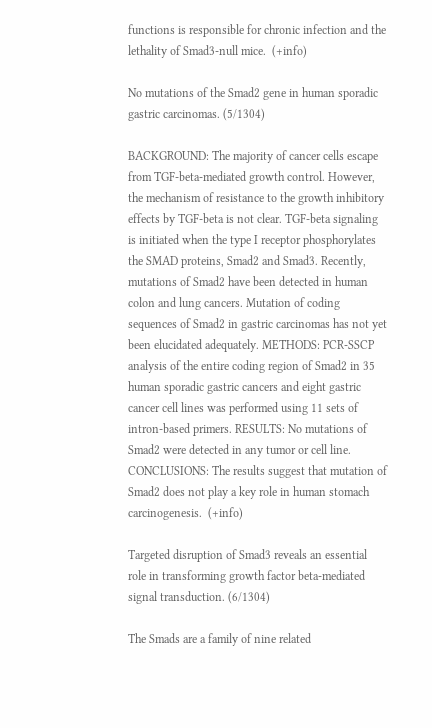functions is responsible for chronic infection and the lethality of Smad3-null mice.  (+info)

No mutations of the Smad2 gene in human sporadic gastric carcinomas. (5/1304)

BACKGROUND: The majority of cancer cells escape from TGF-beta-mediated growth control. However, the mechanism of resistance to the growth inhibitory effects by TGF-beta is not clear. TGF-beta signaling is initiated when the type I receptor phosphorylates the SMAD proteins, Smad2 and Smad3. Recently, mutations of Smad2 have been detected in human colon and lung cancers. Mutation of coding sequences of Smad2 in gastric carcinomas has not yet been elucidated adequately. METHODS: PCR-SSCP analysis of the entire coding region of Smad2 in 35 human sporadic gastric cancers and eight gastric cancer cell lines was performed using 11 sets of intron-based primers. RESULTS: No mutations of Smad2 were detected in any tumor or cell line. CONCLUSIONS: The results suggest that mutation of Smad2 does not play a key role in human stomach carcinogenesis.  (+info)

Targeted disruption of Smad3 reveals an essential role in transforming growth factor beta-mediated signal transduction. (6/1304)

The Smads are a family of nine related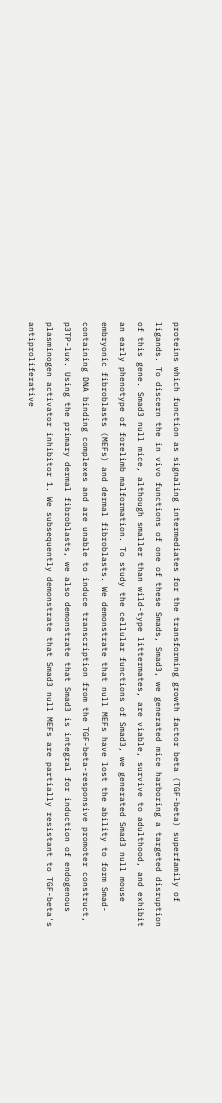proteins which function as signaling intermediates for the transforming growth factor beta (TGF-beta) superfamily of ligands. To discern the in vivo functions of one of these Smads, Smad3, we generated mice harboring a targeted disruption of this gene. Smad3 null mice, although smaller than wild-type littermates, are viable, survive to adulthood, and exhibit an early phenotype of forelimb malformation. To study the cellular functions of Smad3, we generated Smad3 null mouse embryonic fibroblasts (MEFs) and dermal fibroblasts. We demonstrate that null MEFs have lost the ability to form Smad-containing DNA binding complexes and are unable to induce transcription from the TGF-beta-responsive promoter construct, p3TP-lux. Using the primary dermal fibroblasts, we also demonstrate that Smad3 is integral for induction of endogenous plasminogen activator inhibitor 1. We subsequently demonstrate that Smad3 null MEFs are partially resistant to TGF-beta's antiproliferative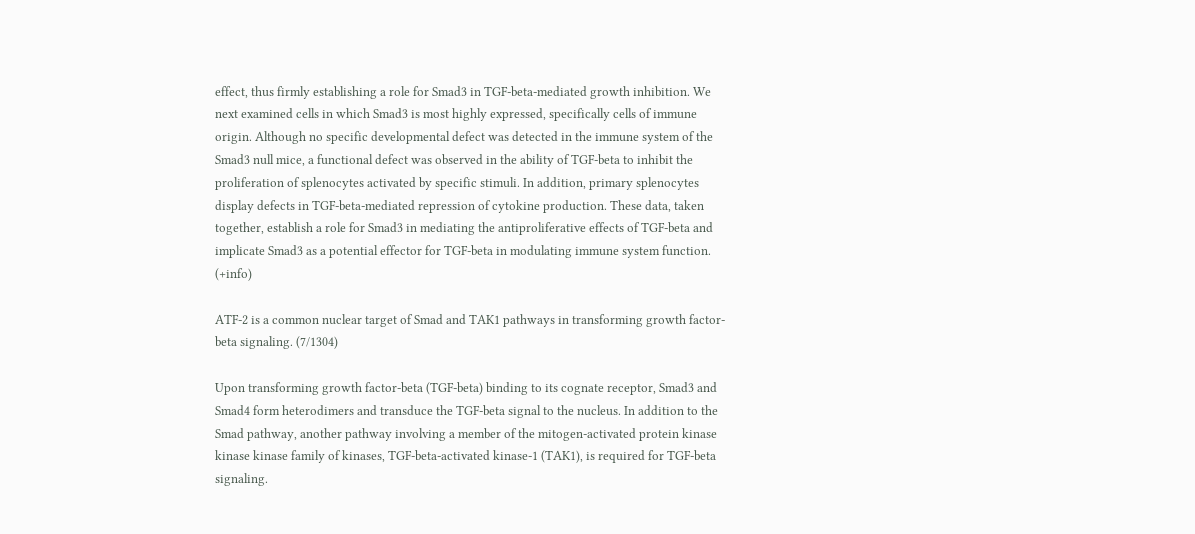effect, thus firmly establishing a role for Smad3 in TGF-beta-mediated growth inhibition. We next examined cells in which Smad3 is most highly expressed, specifically cells of immune origin. Although no specific developmental defect was detected in the immune system of the Smad3 null mice, a functional defect was observed in the ability of TGF-beta to inhibit the proliferation of splenocytes activated by specific stimuli. In addition, primary splenocytes display defects in TGF-beta-mediated repression of cytokine production. These data, taken together, establish a role for Smad3 in mediating the antiproliferative effects of TGF-beta and implicate Smad3 as a potential effector for TGF-beta in modulating immune system function.  (+info)

ATF-2 is a common nuclear target of Smad and TAK1 pathways in transforming growth factor-beta signaling. (7/1304)

Upon transforming growth factor-beta (TGF-beta) binding to its cognate receptor, Smad3 and Smad4 form heterodimers and transduce the TGF-beta signal to the nucleus. In addition to the Smad pathway, another pathway involving a member of the mitogen-activated protein kinase kinase kinase family of kinases, TGF-beta-activated kinase-1 (TAK1), is required for TGF-beta signaling.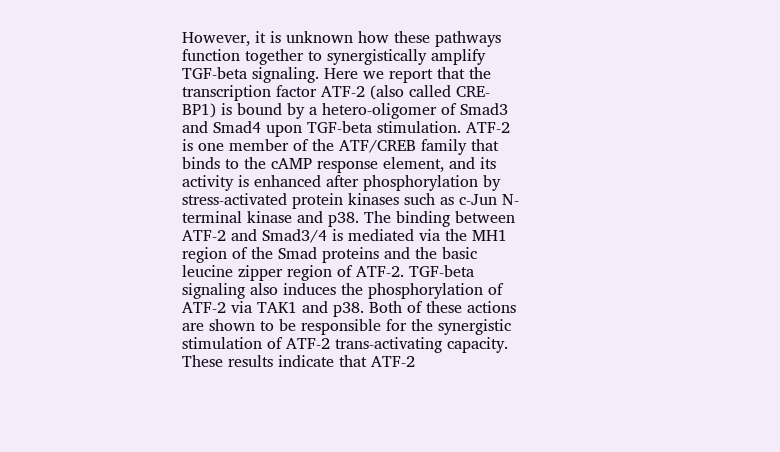However, it is unknown how these pathways function together to synergistically amplify TGF-beta signaling. Here we report that the transcription factor ATF-2 (also called CRE-BP1) is bound by a hetero-oligomer of Smad3 and Smad4 upon TGF-beta stimulation. ATF-2 is one member of the ATF/CREB family that binds to the cAMP response element, and its activity is enhanced after phosphorylation by stress-activated protein kinases such as c-Jun N-terminal kinase and p38. The binding between ATF-2 and Smad3/4 is mediated via the MH1 region of the Smad proteins and the basic leucine zipper region of ATF-2. TGF-beta signaling also induces the phosphorylation of ATF-2 via TAK1 and p38. Both of these actions are shown to be responsible for the synergistic stimulation of ATF-2 trans-activating capacity. These results indicate that ATF-2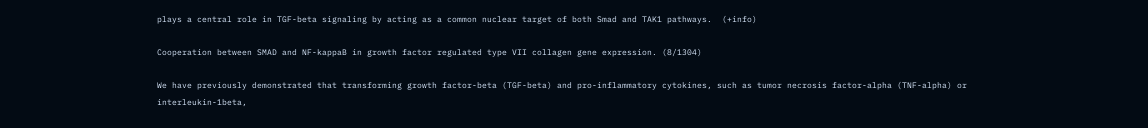plays a central role in TGF-beta signaling by acting as a common nuclear target of both Smad and TAK1 pathways.  (+info)

Cooperation between SMAD and NF-kappaB in growth factor regulated type VII collagen gene expression. (8/1304)

We have previously demonstrated that transforming growth factor-beta (TGF-beta) and pro-inflammatory cytokines, such as tumor necrosis factor-alpha (TNF-alpha) or interleukin-1beta,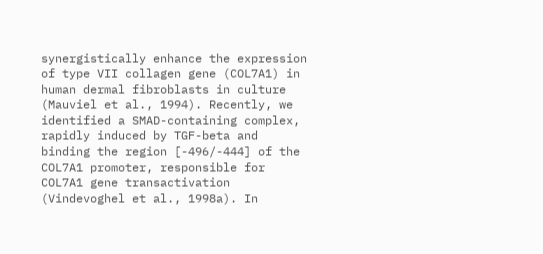synergistically enhance the expression of type VII collagen gene (COL7A1) in human dermal fibroblasts in culture (Mauviel et al., 1994). Recently, we identified a SMAD-containing complex, rapidly induced by TGF-beta and binding the region [-496/-444] of the COL7A1 promoter, responsible for COL7A1 gene transactivation (Vindevoghel et al., 1998a). In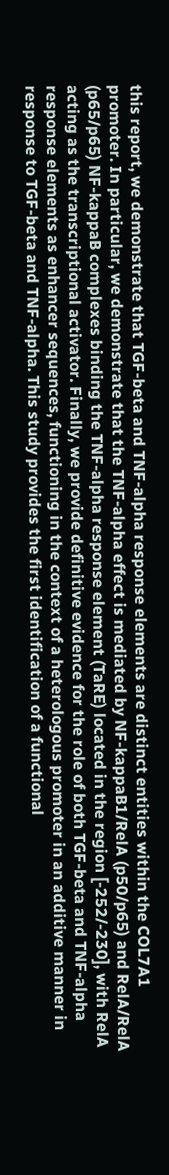this report, we demonstrate that TGF-beta and TNF-alpha response elements are distinct entities within the COL7A1 promoter. In particular, we demonstrate that the TNF-alpha effect is mediated by NF-kappaB1/RelA (p50/p65) and RelA/RelA (p65/p65) NF-kappaB complexes binding the TNF-alpha response element (TaRE) located in the region [-252/-230], with RelA acting as the transcriptional activator. Finally, we provide definitive evidence for the role of both TGF-beta and TNF-alpha response elements as enhancer sequences, functioning in the context of a heterologous promoter in an additive manner in response to TGF-beta and TNF-alpha. This study provides the first identification of a functional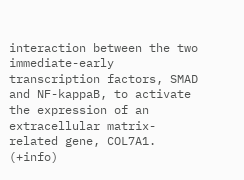interaction between the two immediate-early transcription factors, SMAD and NF-kappaB, to activate the expression of an extracellular matrix-related gene, COL7A1.  (+info)